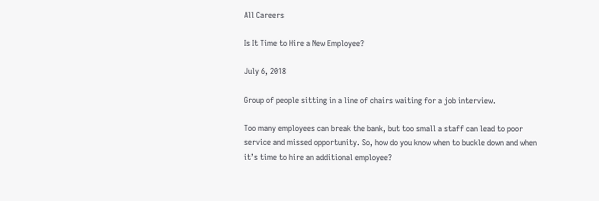All Careers

Is It Time to Hire a New Employee?

July 6, 2018

Group of people sitting in a line of chairs waiting for a job interview.

Too many employees can break the bank, but too small a staff can lead to poor service and missed opportunity. So, how do you know when to buckle down and when it’s time to hire an additional employee?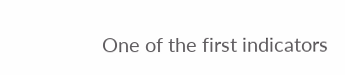One of the first indicators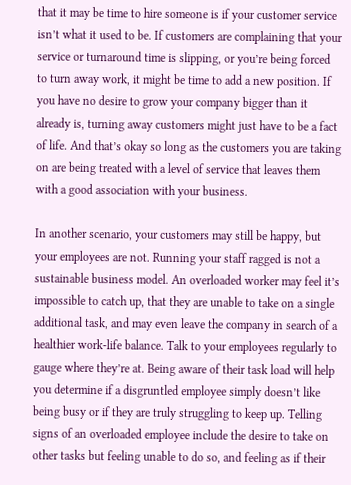that it may be time to hire someone is if your customer service isn’t what it used to be. If customers are complaining that your service or turnaround time is slipping, or you’re being forced to turn away work, it might be time to add a new position. If you have no desire to grow your company bigger than it already is, turning away customers might just have to be a fact of life. And that’s okay so long as the customers you are taking on are being treated with a level of service that leaves them with a good association with your business.

In another scenario, your customers may still be happy, but your employees are not. Running your staff ragged is not a sustainable business model. An overloaded worker may feel it’s impossible to catch up, that they are unable to take on a single additional task, and may even leave the company in search of a healthier work-life balance. Talk to your employees regularly to gauge where they’re at. Being aware of their task load will help you determine if a disgruntled employee simply doesn’t like being busy or if they are truly struggling to keep up. Telling signs of an overloaded employee include the desire to take on other tasks but feeling unable to do so, and feeling as if their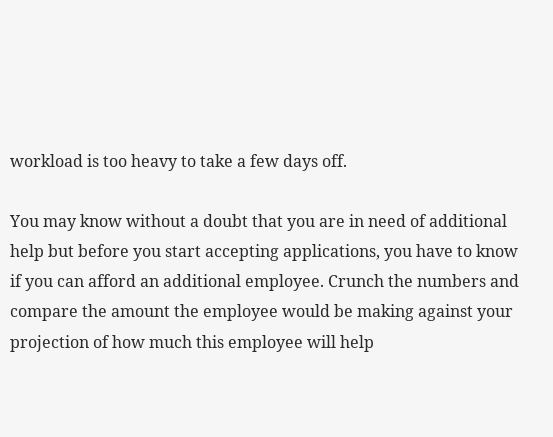workload is too heavy to take a few days off.

You may know without a doubt that you are in need of additional help but before you start accepting applications, you have to know if you can afford an additional employee. Crunch the numbers and compare the amount the employee would be making against your projection of how much this employee will help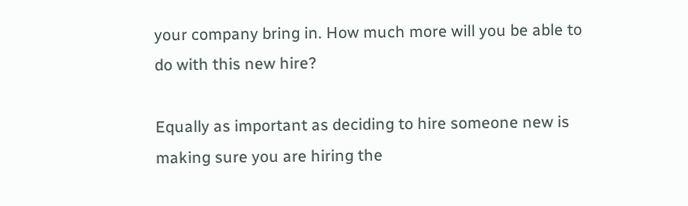your company bring in. How much more will you be able to do with this new hire?

Equally as important as deciding to hire someone new is making sure you are hiring the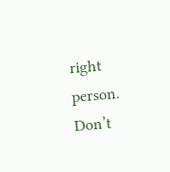right person. Don’t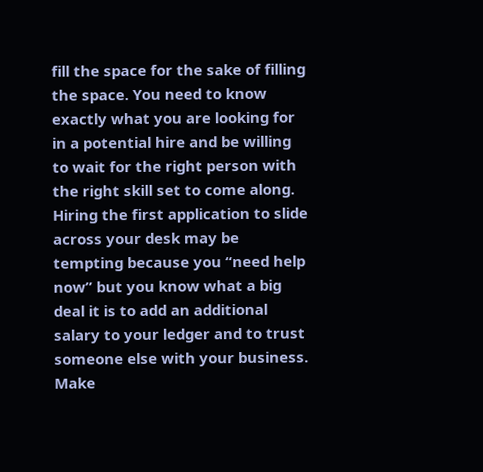fill the space for the sake of filling the space. You need to know exactly what you are looking for in a potential hire and be willing to wait for the right person with the right skill set to come along. Hiring the first application to slide across your desk may be tempting because you “need help now” but you know what a big deal it is to add an additional salary to your ledger and to trust someone else with your business. Make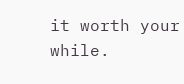it worth your while.